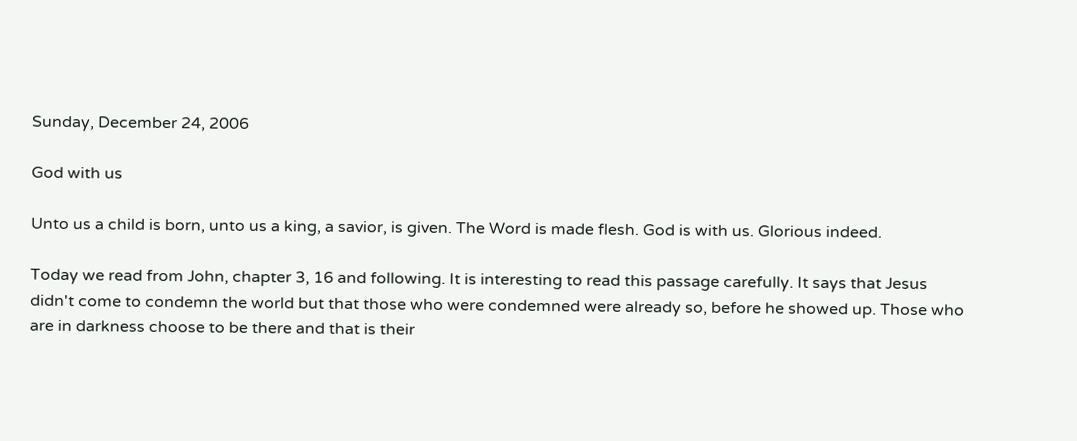Sunday, December 24, 2006

God with us

Unto us a child is born, unto us a king, a savior, is given. The Word is made flesh. God is with us. Glorious indeed.

Today we read from John, chapter 3, 16 and following. It is interesting to read this passage carefully. It says that Jesus didn't come to condemn the world but that those who were condemned were already so, before he showed up. Those who are in darkness choose to be there and that is their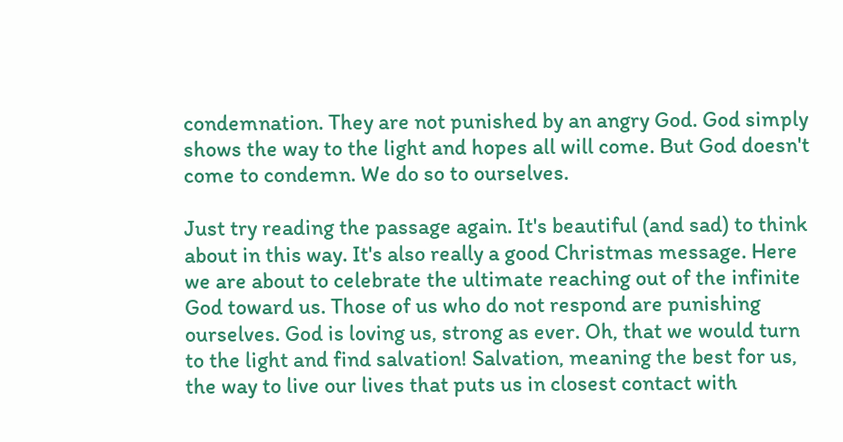condemnation. They are not punished by an angry God. God simply shows the way to the light and hopes all will come. But God doesn't come to condemn. We do so to ourselves.

Just try reading the passage again. It's beautiful (and sad) to think about in this way. It's also really a good Christmas message. Here we are about to celebrate the ultimate reaching out of the infinite God toward us. Those of us who do not respond are punishing ourselves. God is loving us, strong as ever. Oh, that we would turn to the light and find salvation! Salvation, meaning the best for us, the way to live our lives that puts us in closest contact with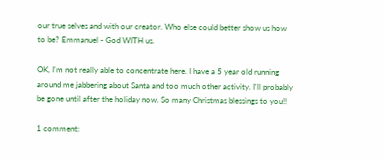our true selves and with our creator. Who else could better show us how to be? Emmanuel - God WITH us.

OK, I'm not really able to concentrate here. I have a 5 year old running around me jabbering about Santa and too much other activity. I'll probably be gone until after the holiday now. So many Christmas blessings to you!!

1 comment: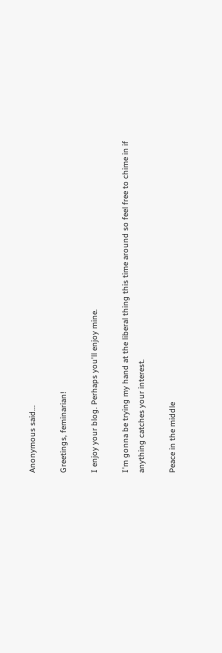Anonymous said...

Greetings, feminarian!

I enjoy your blog. Perhaps you'll enjoy mine.

I'm gonna be trying my hand at the liberal thing this time around so feel free to chime in if anything catches your interest.

Peace in the middle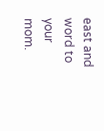east and word to your mom.